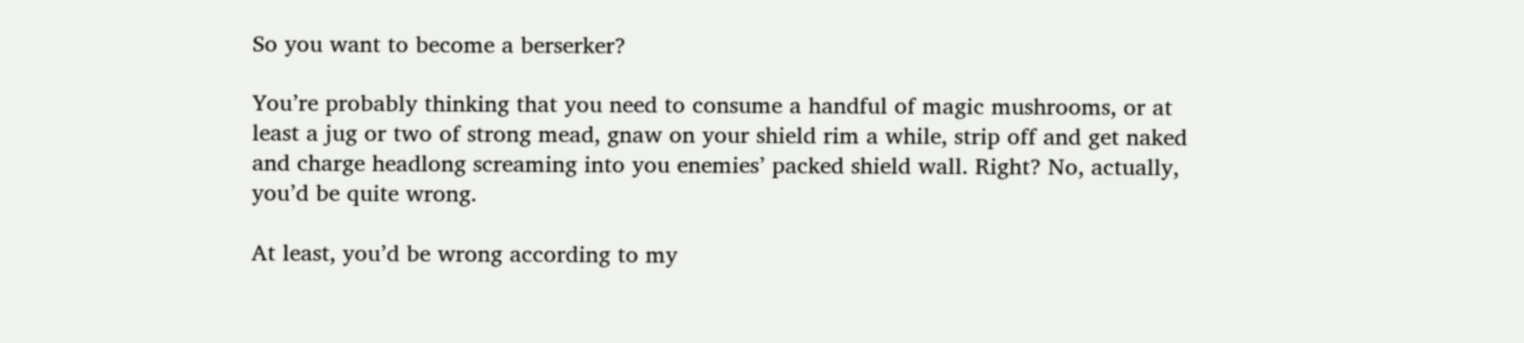So you want to become a berserker?

You’re probably thinking that you need to consume a handful of magic mushrooms, or at least a jug or two of strong mead, gnaw on your shield rim a while, strip off and get naked and charge headlong screaming into you enemies’ packed shield wall. Right? No, actually, you’d be quite wrong.

At least, you’d be wrong according to my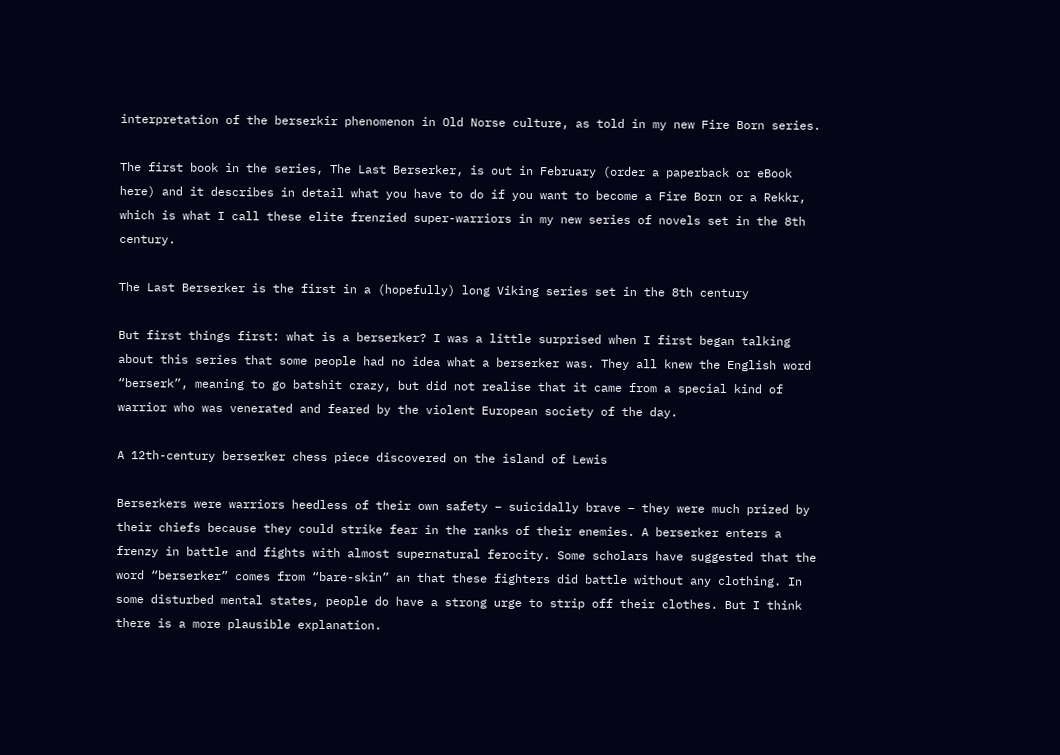interpretation of the berserkir phenomenon in Old Norse culture, as told in my new Fire Born series.

The first book in the series, The Last Berserker, is out in February (order a paperback or eBook here) and it describes in detail what you have to do if you want to become a Fire Born or a Rekkr, which is what I call these elite frenzied super-warriors in my new series of novels set in the 8th century.

The Last Berserker is the first in a (hopefully) long Viking series set in the 8th century

But first things first: what is a berserker? I was a little surprised when I first began talking about this series that some people had no idea what a berserker was. They all knew the English word “berserk”, meaning to go batshit crazy, but did not realise that it came from a special kind of warrior who was venerated and feared by the violent European society of the day.

A 12th-century berserker chess piece discovered on the island of Lewis

Berserkers were warriors heedless of their own safety – suicidally brave – they were much prized by their chiefs because they could strike fear in the ranks of their enemies. A berserker enters a frenzy in battle and fights with almost supernatural ferocity. Some scholars have suggested that the word “berserker” comes from “bare-skin” an that these fighters did battle without any clothing. In some disturbed mental states, people do have a strong urge to strip off their clothes. But I think there is a more plausible explanation.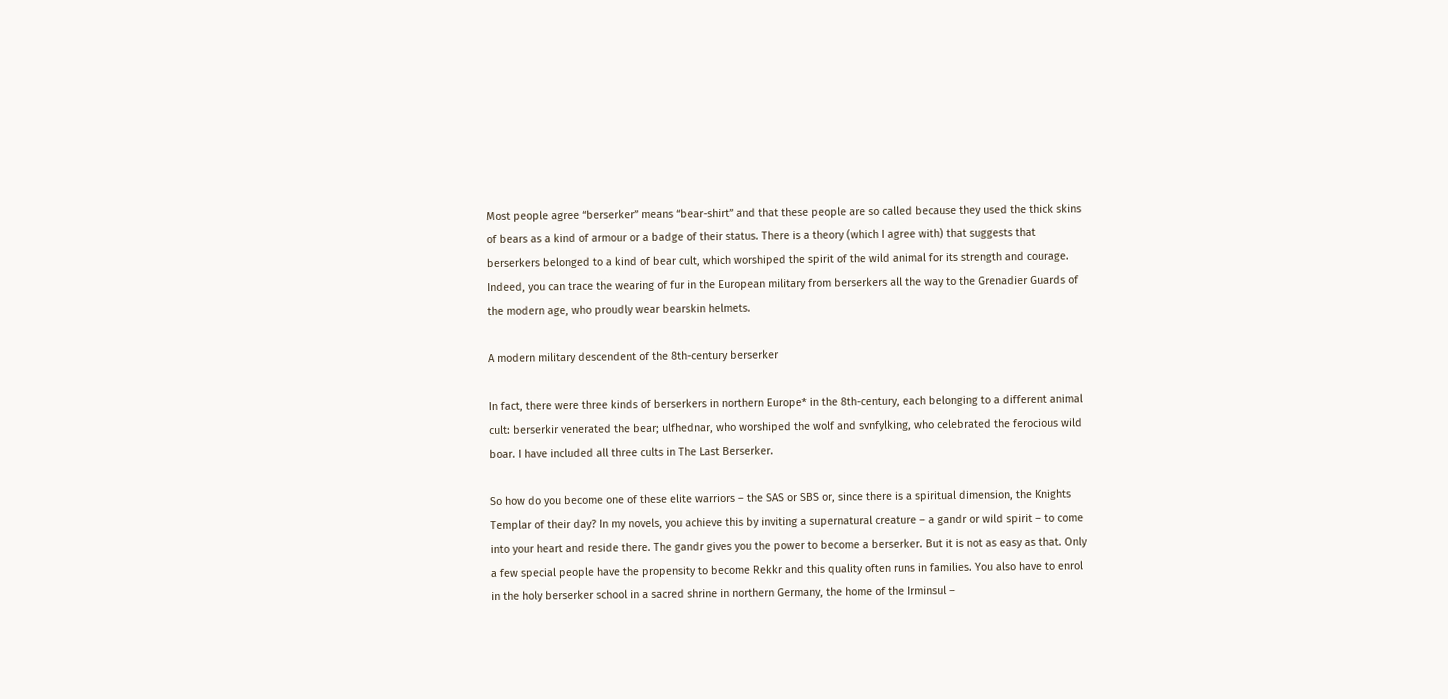Most people agree “berserker” means “bear-shirt” and that these people are so called because they used the thick skins of bears as a kind of armour or a badge of their status. There is a theory (which I agree with) that suggests that berserkers belonged to a kind of bear cult, which worshiped the spirit of the wild animal for its strength and courage. Indeed, you can trace the wearing of fur in the European military from berserkers all the way to the Grenadier Guards of the modern age, who proudly wear bearskin helmets.

A modern military descendent of the 8th-century berserker

In fact, there were three kinds of berserkers in northern Europe* in the 8th-century, each belonging to a different animal cult: berserkir venerated the bear; ulfhednar, who worshiped the wolf and svnfylking, who celebrated the ferocious wild boar. I have included all three cults in The Last Berserker.

So how do you become one of these elite warriors – the SAS or SBS or, since there is a spiritual dimension, the Knights Templar of their day? In my novels, you achieve this by inviting a supernatural creature – a gandr or wild spirit – to come into your heart and reside there. The gandr gives you the power to become a berserker. But it is not as easy as that. Only a few special people have the propensity to become Rekkr and this quality often runs in families. You also have to enrol in the holy berserker school in a sacred shrine in northern Germany, the home of the Irminsul –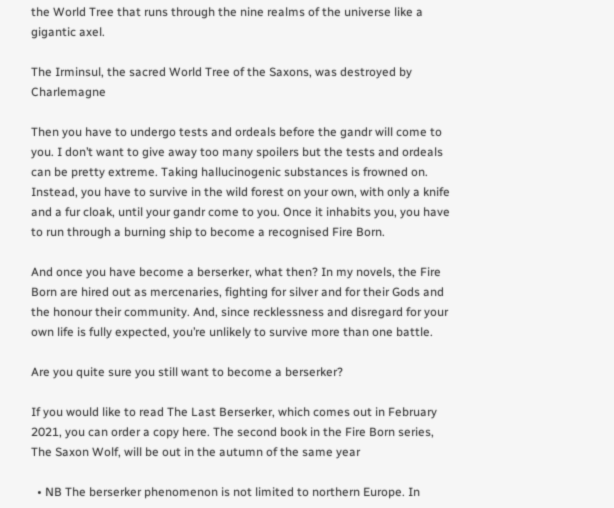the World Tree that runs through the nine realms of the universe like a gigantic axel.

The Irminsul, the sacred World Tree of the Saxons, was destroyed by Charlemagne

Then you have to undergo tests and ordeals before the gandr will come to you. I don’t want to give away too many spoilers but the tests and ordeals can be pretty extreme. Taking hallucinogenic substances is frowned on. Instead, you have to survive in the wild forest on your own, with only a knife and a fur cloak, until your gandr come to you. Once it inhabits you, you have to run through a burning ship to become a recognised Fire Born.

And once you have become a berserker, what then? In my novels, the Fire Born are hired out as mercenaries, fighting for silver and for their Gods and the honour their community. And, since recklessness and disregard for your own life is fully expected, you’re unlikely to survive more than one battle.

Are you quite sure you still want to become a berserker?

If you would like to read The Last Berserker, which comes out in February 2021, you can order a copy here. The second book in the Fire Born series, The Saxon Wolf, will be out in the autumn of the same year

  • NB The berserker phenomenon is not limited to northern Europe. In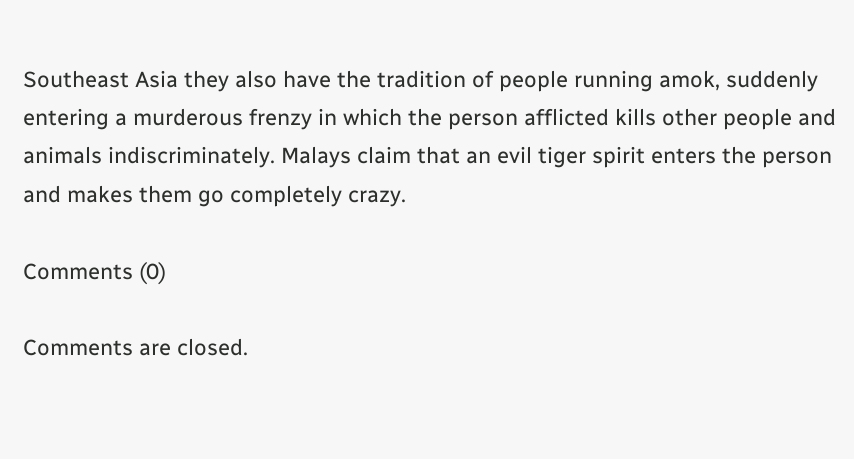Southeast Asia they also have the tradition of people running amok, suddenly entering a murderous frenzy in which the person afflicted kills other people and animals indiscriminately. Malays claim that an evil tiger spirit enters the person and makes them go completely crazy.

Comments (0)

Comments are closed.